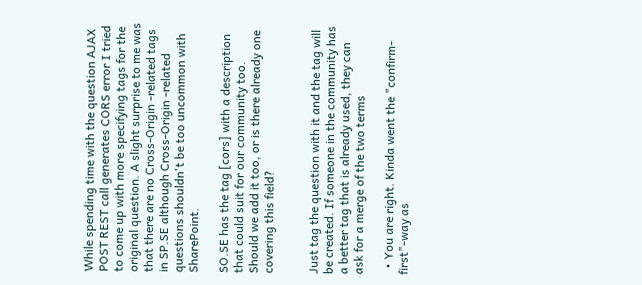While spending time with the question AJAX POST REST call generates CORS error I tried to come up with more specifying tags for the original question. A slight surprise to me was that there are no Cross-Origin -related tags in SP.SE although Cross-Origin -related questions shouldn't be too uncommon with SharePoint.

SO.SE has the tag [cors] with a description that could suit for our community too. Should we add it too, or is there already one covering this field?


Just tag the question with it and the tag will be created. If someone in the community has a better tag that is already used, they can ask for a merge of the two terms

  • You are right. Kinda went the "confirm-first"-way as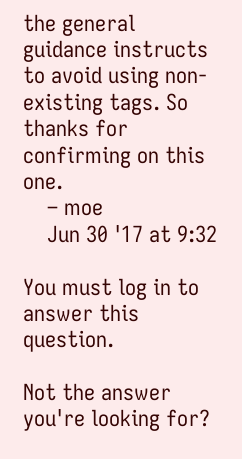the general guidance instructs to avoid using non-existing tags. So thanks for confirming on this one.
    – moe
    Jun 30 '17 at 9:32

You must log in to answer this question.

Not the answer you're looking for?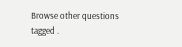Browse other questions tagged .